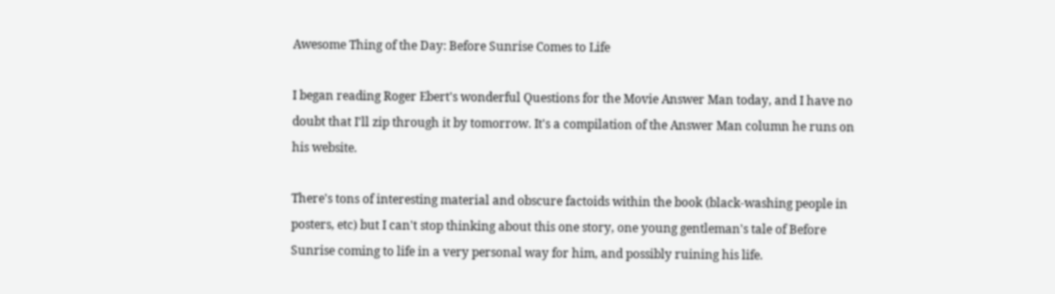Awesome Thing of the Day: Before Sunrise Comes to Life

I began reading Roger Ebert's wonderful Questions for the Movie Answer Man today, and I have no doubt that I'll zip through it by tomorrow. It's a compilation of the Answer Man column he runs on his website.

There's tons of interesting material and obscure factoids within the book (black-washing people in posters, etc) but I can't stop thinking about this one story, one young gentleman's tale of Before Sunrise coming to life in a very personal way for him, and possibly ruining his life.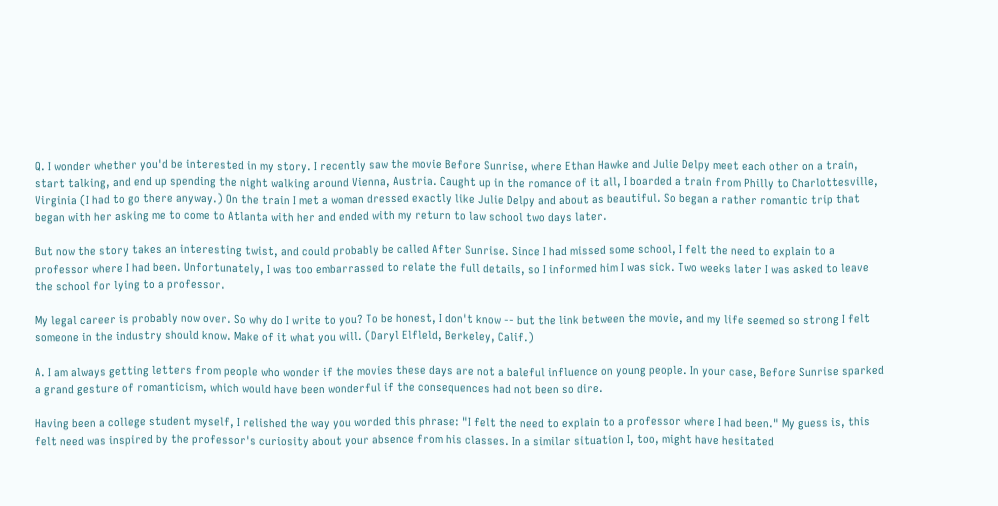Q. I wonder whether you'd be interested in my story. I recently saw the movie Before Sunrise, where Ethan Hawke and Julie Delpy meet each other on a train, start talking, and end up spending the night walking around Vienna, Austria. Caught up in the romance of it all, I boarded a train from Philly to Charlottesville, Virginia (I had to go there anyway.) On the train I met a woman dressed exactly like Julie Delpy and about as beautiful. So began a rather romantic trip that began with her asking me to come to Atlanta with her and ended with my return to law school two days later.

But now the story takes an interesting twist, and could probably be called After Sunrise. Since I had missed some school, I felt the need to explain to a professor where I had been. Unfortunately, I was too embarrassed to relate the full details, so I informed him I was sick. Two weeks later I was asked to leave the school for lying to a professor.

My legal career is probably now over. So why do I write to you? To be honest, I don't know -- but the link between the movie, and my life seemed so strong I felt someone in the industry should know. Make of it what you will. (Daryl Elfleld, Berkeley, Calif.)

A. I am always getting letters from people who wonder if the movies these days are not a baleful influence on young people. In your case, Before Sunrise sparked a grand gesture of romanticism, which would have been wonderful if the consequences had not been so dire.

Having been a college student myself, I relished the way you worded this phrase: "I felt the need to explain to a professor where I had been." My guess is, this felt need was inspired by the professor's curiosity about your absence from his classes. In a similar situation I, too, might have hesitated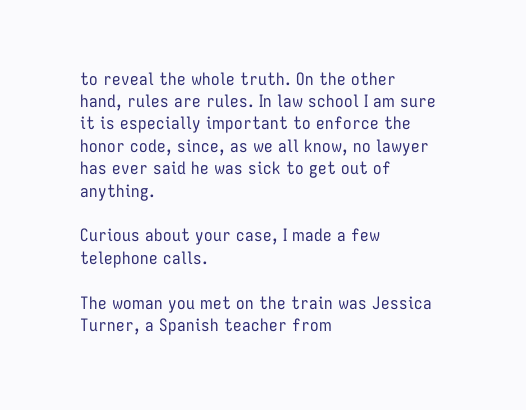to reveal the whole truth. On the other hand, rules are rules. In law school I am sure it is especially important to enforce the honor code, since, as we all know, no lawyer has ever said he was sick to get out of anything.

Curious about your case, I made a few telephone calls.

The woman you met on the train was Jessica Turner, a Spanish teacher from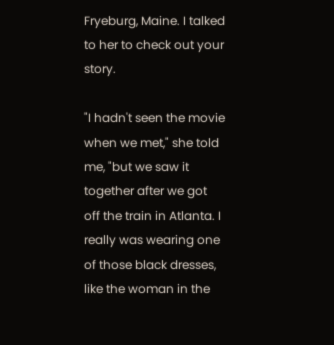Fryeburg, Maine. I talked to her to check out your story.

"I hadn't seen the movie when we met," she told me, "but we saw it together after we got off the train in Atlanta. I really was wearing one of those black dresses, like the woman in the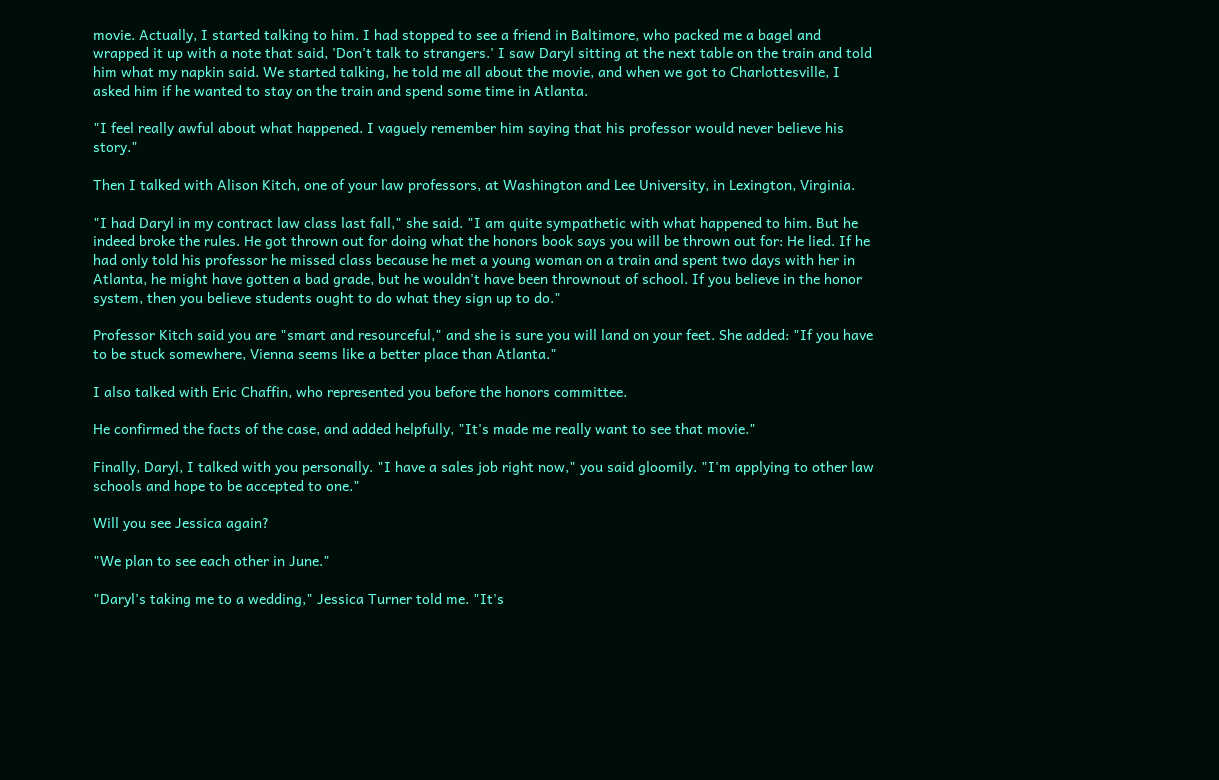movie. Actually, I started talking to him. I had stopped to see a friend in Baltimore, who packed me a bagel and wrapped it up with a note that said, 'Don't talk to strangers.' I saw Daryl sitting at the next table on the train and told him what my napkin said. We started talking, he told me all about the movie, and when we got to Charlottesville, I asked him if he wanted to stay on the train and spend some time in Atlanta.

"I feel really awful about what happened. I vaguely remember him saying that his professor would never believe his story."

Then I talked with Alison Kitch, one of your law professors, at Washington and Lee University, in Lexington, Virginia.

"I had Daryl in my contract law class last fall," she said. "I am quite sympathetic with what happened to him. But he indeed broke the rules. He got thrown out for doing what the honors book says you will be thrown out for: He lied. If he had only told his professor he missed class because he met a young woman on a train and spent two days with her in Atlanta, he might have gotten a bad grade, but he wouldn't have been thrownout of school. If you believe in the honor system, then you believe students ought to do what they sign up to do."

Professor Kitch said you are "smart and resourceful," and she is sure you will land on your feet. She added: "If you have to be stuck somewhere, Vienna seems like a better place than Atlanta."

I also talked with Eric Chaffin, who represented you before the honors committee.

He confirmed the facts of the case, and added helpfully, "It's made me really want to see that movie."

Finally, Daryl, I talked with you personally. "I have a sales job right now," you said gloomily. "I'm applying to other law schools and hope to be accepted to one."

Will you see Jessica again?

"We plan to see each other in June."

"Daryl's taking me to a wedding," Jessica Turner told me. "It's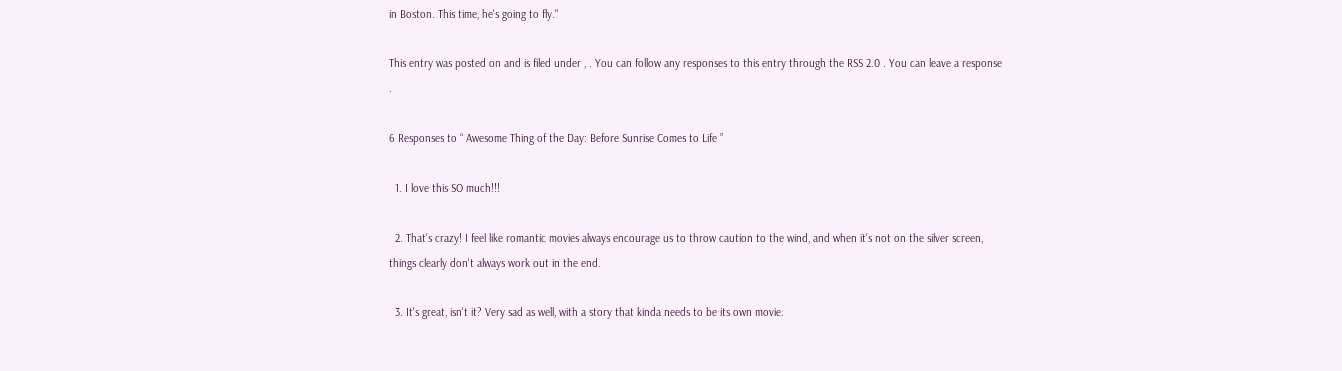in Boston. This time, he's going to fly."

This entry was posted on and is filed under , . You can follow any responses to this entry through the RSS 2.0 . You can leave a response .

6 Responses to “ Awesome Thing of the Day: Before Sunrise Comes to Life ”

  1. I love this SO much!!!

  2. That's crazy! I feel like romantic movies always encourage us to throw caution to the wind, and when it's not on the silver screen, things clearly don't always work out in the end.

  3. It's great, isn't it? Very sad as well, with a story that kinda needs to be its own movie.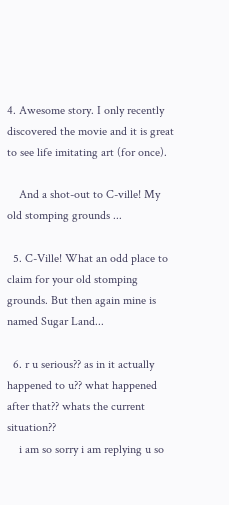4. Awesome story. I only recently discovered the movie and it is great to see life imitating art (for once).

    And a shot-out to C-ville! My old stomping grounds ...

  5. C-Ville! What an odd place to claim for your old stomping grounds. But then again mine is named Sugar Land...

  6. r u serious?? as in it actually happened to u?? what happened after that?? whats the current situation??
    i am so sorry i am replying u so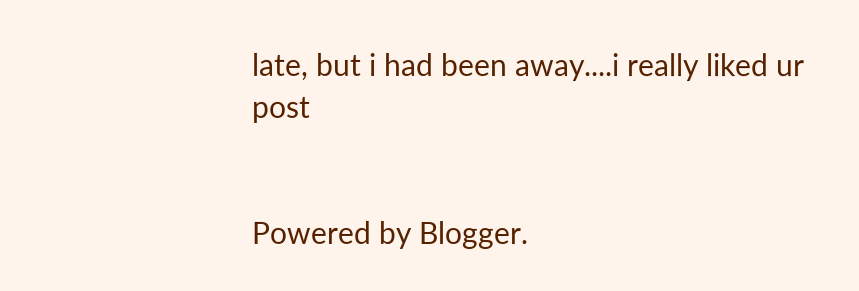late, but i had been away....i really liked ur post


Powered by Blogger.